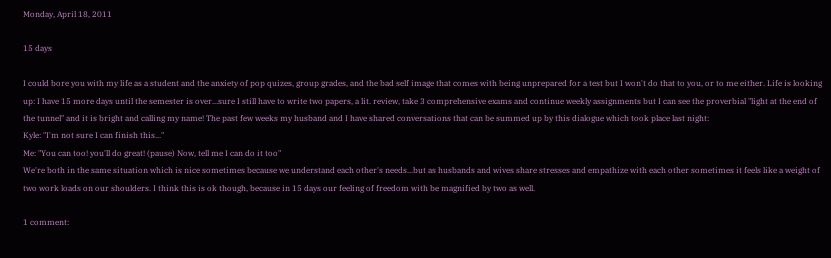Monday, April 18, 2011

15 days

I could bore you with my life as a student and the anxiety of pop quizes, group grades, and the bad self image that comes with being unprepared for a test but I won't do that to you, or to me either. Life is looking up: I have 15 more days until the semester is over...sure I still have to write two papers, a lit. review, take 3 comprehensive exams and continue weekly assignments but I can see the proverbial "light at the end of the tunnel" and it is bright and calling my name! The past few weeks my husband and I have shared conversations that can be summed up by this dialogue which took place last night:
Kyle: "I'm not sure I can finish this..."
Me: "You can too! you'll do great! (pause) Now, tell me I can do it too"
We're both in the same situation which is nice sometimes because we understand each other's needs...but as husbands and wives share stresses and empathize with each other sometimes it feels like a weight of two work loads on our shoulders. I think this is ok though, because in 15 days our feeling of freedom with be magnified by two as well.

1 comment: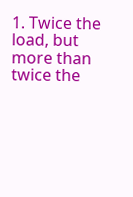1. Twice the load, but more than twice the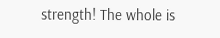strength! The whole is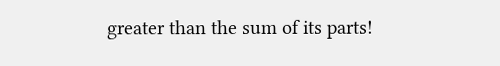greater than the sum of its parts!